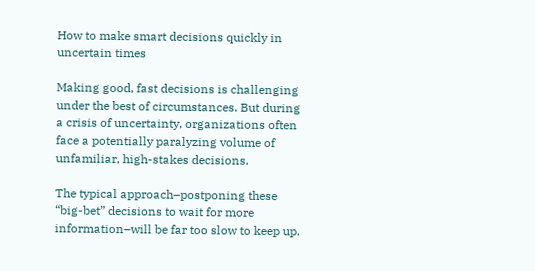How to make smart decisions quickly in uncertain times

Making good, fast decisions is challenging under the best of circumstances. But during a crisis of uncertainty, organizations often face a potentially paralyzing volume of unfamiliar, high-stakes decisions.

The typical approach–postponing these “big-bet” decisions to wait for more information–will be far too slow to keep up.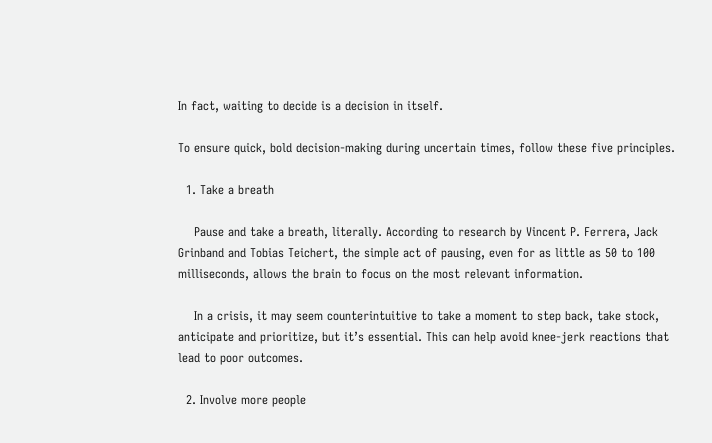In fact, waiting to decide is a decision in itself.

To ensure quick, bold decision-making during uncertain times, follow these five principles.

  1. Take a breath

    Pause and take a breath, literally. According to research by Vincent P. Ferrera, Jack Grinband and Tobias Teichert, the simple act of pausing, even for as little as 50 to 100 milliseconds, allows the brain to focus on the most relevant information.

    In a crisis, it may seem counterintuitive to take a moment to step back, take stock, anticipate and prioritize, but it’s essential. This can help avoid knee-jerk reactions that lead to poor outcomes.

  2. Involve more people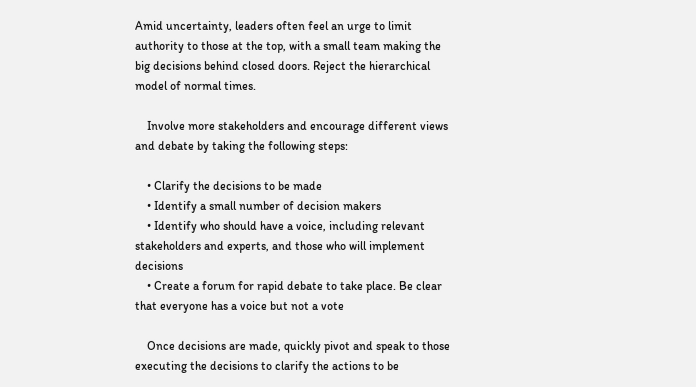Amid uncertainty, leaders often feel an urge to limit authority to those at the top, with a small team making the big decisions behind closed doors. Reject the hierarchical model of normal times.

    Involve more stakeholders and encourage different views and debate by taking the following steps:

    • Clarify the decisions to be made
    • Identify a small number of decision makers
    • Identify who should have a voice, including relevant stakeholders and experts, and those who will implement decisions
    • Create a forum for rapid debate to take place. Be clear that everyone has a voice but not a vote

    Once decisions are made, quickly pivot and speak to those executing the decisions to clarify the actions to be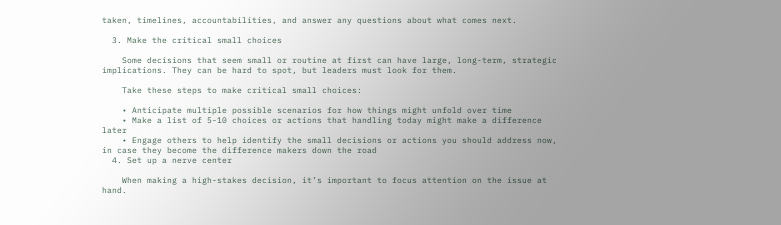taken, timelines, accountabilities, and answer any questions about what comes next.

  3. Make the critical small choices

    Some decisions that seem small or routine at first can have large, long-term, strategic implications. They can be hard to spot, but leaders must look for them.

    Take these steps to make critical small choices:

    • Anticipate multiple possible scenarios for how things might unfold over time
    • Make a list of 5-10 choices or actions that handling today might make a difference later
    • Engage others to help identify the small decisions or actions you should address now, in case they become the difference makers down the road
  4. Set up a nerve center

    When making a high-stakes decision, it’s important to focus attention on the issue at hand.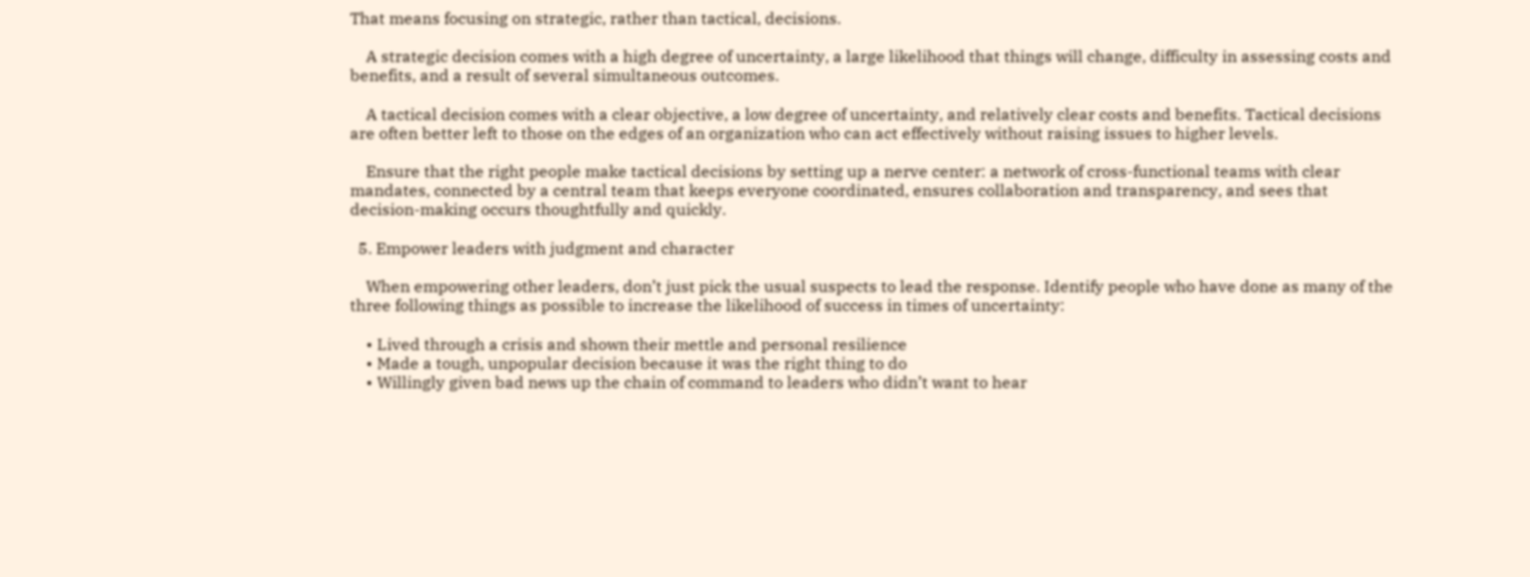That means focusing on strategic, rather than tactical, decisions.

    A strategic decision comes with a high degree of uncertainty, a large likelihood that things will change, difficulty in assessing costs and benefits, and a result of several simultaneous outcomes.

    A tactical decision comes with a clear objective, a low degree of uncertainty, and relatively clear costs and benefits. Tactical decisions are often better left to those on the edges of an organization who can act effectively without raising issues to higher levels.

    Ensure that the right people make tactical decisions by setting up a nerve center: a network of cross-functional teams with clear mandates, connected by a central team that keeps everyone coordinated, ensures collaboration and transparency, and sees that decision-making occurs thoughtfully and quickly.

  5. Empower leaders with judgment and character

    When empowering other leaders, don’t just pick the usual suspects to lead the response. Identify people who have done as many of the three following things as possible to increase the likelihood of success in times of uncertainty:

    • Lived through a crisis and shown their mettle and personal resilience
    • Made a tough, unpopular decision because it was the right thing to do
    • Willingly given bad news up the chain of command to leaders who didn’t want to hear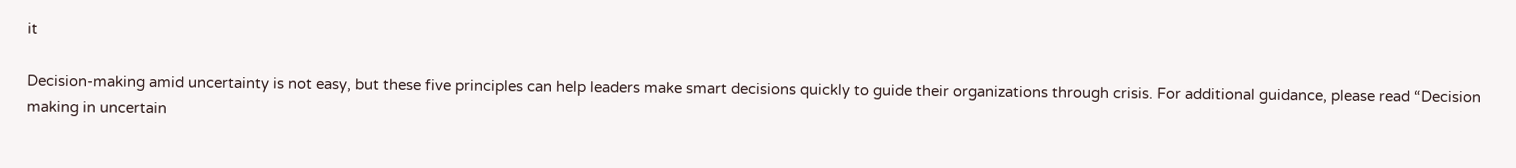it

Decision-making amid uncertainty is not easy, but these five principles can help leaders make smart decisions quickly to guide their organizations through crisis. For additional guidance, please read “Decision making in uncertain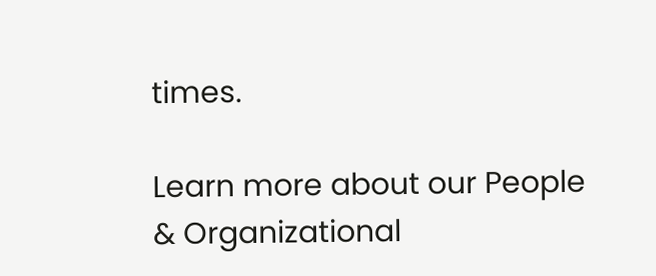times.

Learn more about our People & Organizational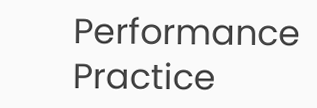Performance Practice